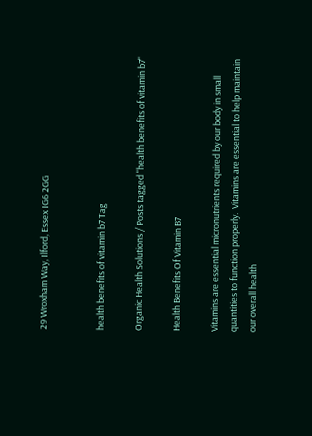29 Wroxham Way, Ilford, Essex IG6 2GG


health benefits of vitamin b7 Tag

Organic Health Solutions / Posts tagged "health benefits of vitamin b7"

Health Benefits Of Vitamin B7

Vitamins are essential micronutrients required by our body in small quantities to function properly.  Vitamins are essential to help maintain our overall health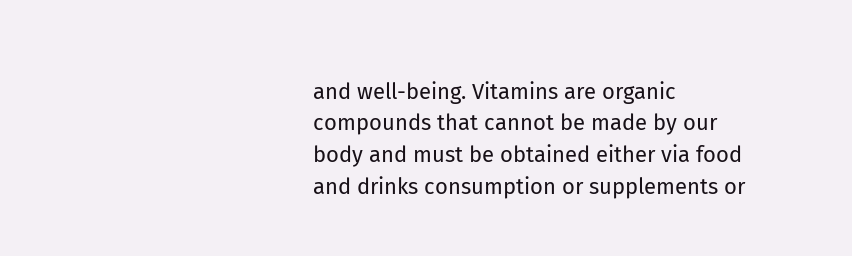and well-being. Vitamins are organic compounds that cannot be made by our body and must be obtained either via food and drinks consumption or supplements or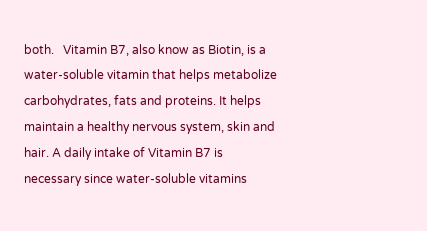both.   Vitamin B7, also know as Biotin, is a water-soluble vitamin that helps metabolize carbohydrates, fats and proteins. It helps maintain a healthy nervous system, skin and hair. A daily intake of Vitamin B7 is necessary since water-soluble vitamins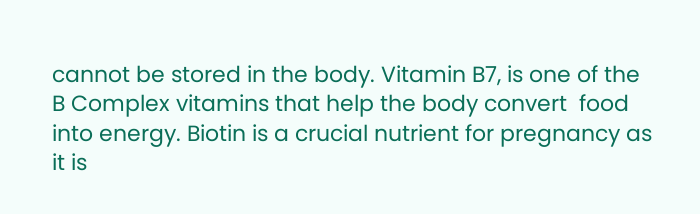cannot be stored in the body. Vitamin B7, is one of the B Complex vitamins that help the body convert  food into energy. Biotin is a crucial nutrient for pregnancy as it is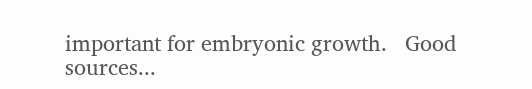important for embryonic growth.   Good sources...